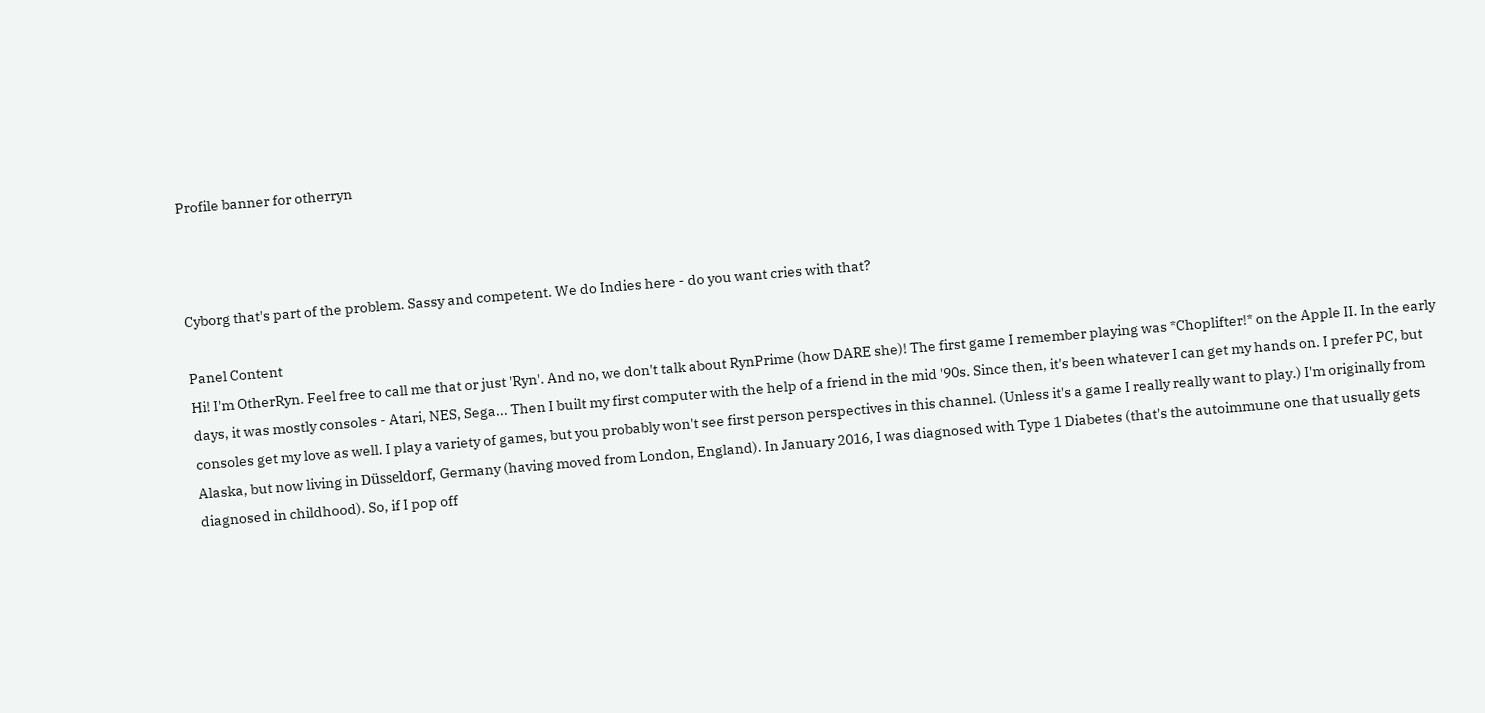Profile banner for otherryn



Cyborg that's part of the problem. Sassy and competent. We do Indies here - do you want cries with that?

Panel Content
Hi! I'm OtherRyn. Feel free to call me that or just 'Ryn'. And no, we don't talk about RynPrime (how DARE she)! The first game I remember playing was *Choplifter!* on the Apple II. In the early days, it was mostly consoles - Atari, NES, Sega... Then I built my first computer with the help of a friend in the mid '90s. Since then, it's been whatever I can get my hands on. I prefer PC, but consoles get my love as well. I play a variety of games, but you probably won't see first person perspectives in this channel. (Unless it's a game I really really want to play.) I'm originally from Alaska, but now living in Düsseldorf, Germany (having moved from London, England). In January 2016, I was diagnosed with Type 1 Diabetes (that's the autoimmune one that usually gets diagnosed in childhood). So, if I pop off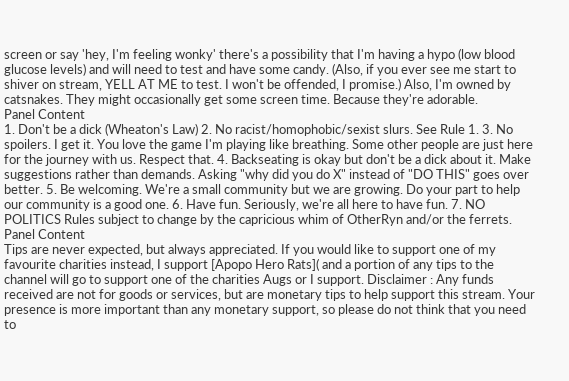screen or say 'hey, I'm feeling wonky' there's a possibility that I'm having a hypo (low blood glucose levels) and will need to test and have some candy. (Also, if you ever see me start to shiver on stream, YELL AT ME to test. I won't be offended, I promise.) Also, I'm owned by catsnakes. They might occasionally get some screen time. Because they're adorable.
Panel Content
1. Don't be a dick (Wheaton's Law) 2. No racist/homophobic/sexist slurs. See Rule 1. 3. No spoilers. I get it. You love the game I'm playing like breathing. Some other people are just here for the journey with us. Respect that. 4. Backseating is okay but don't be a dick about it. Make suggestions rather than demands. Asking "why did you do X" instead of "DO THIS" goes over better. 5. Be welcoming. We're a small community but we are growing. Do your part to help our community is a good one. 6. Have fun. Seriously, we're all here to have fun. 7. NO POLITICS Rules subject to change by the capricious whim of OtherRyn and/or the ferrets.
Panel Content
Tips are never expected, but always appreciated. If you would like to support one of my favourite charities instead, I support [Apopo Hero Rats]( and a portion of any tips to the channel will go to support one of the charities Augs or I support. Disclaimer : Any funds received are not for goods or services, but are monetary tips to help support this stream. Your presence is more important than any monetary support, so please do not think that you need to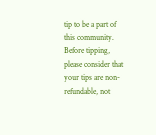tip to be a part of this community. Before tipping, please consider that your tips are non-refundable, not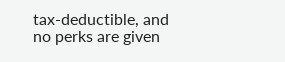tax-deductible, and no perks are given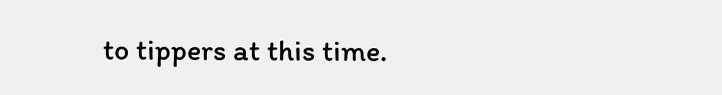to tippers at this time.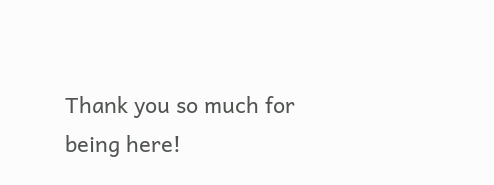Thank you so much for being here!